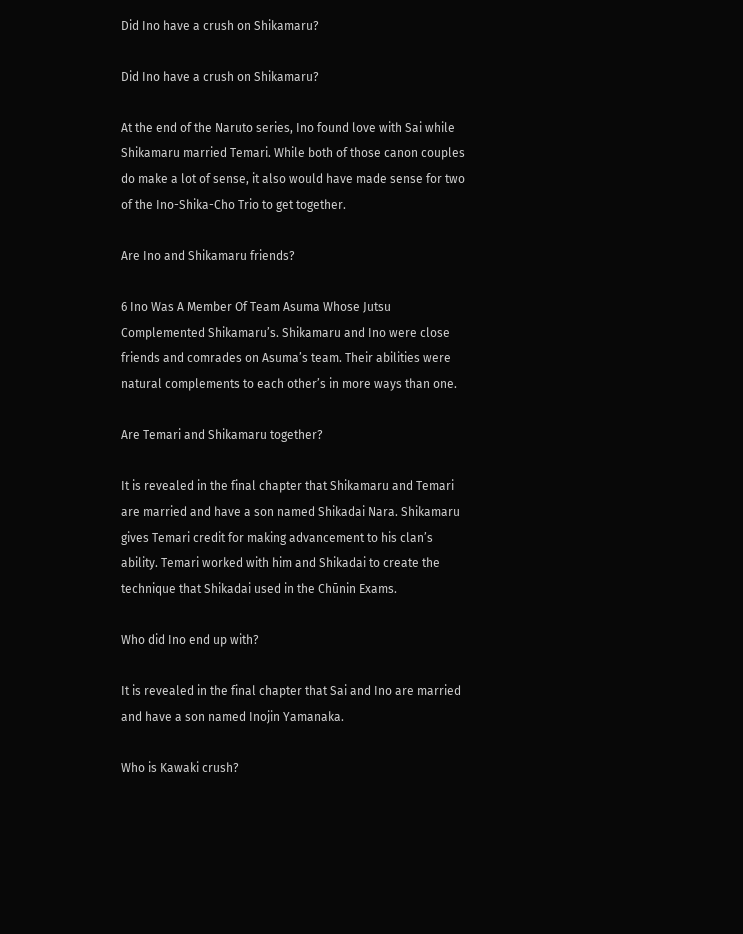Did Ino have a crush on Shikamaru?

Did Ino have a crush on Shikamaru?

At the end of the Naruto series, Ino found love with Sai while Shikamaru married Temari. While both of those canon couples do make a lot of sense, it also would have made sense for two of the Ino-Shika-Cho Trio to get together.

Are Ino and Shikamaru friends?

6 Ino Was A Member Of Team Asuma Whose Jutsu Complemented Shikamaru’s. Shikamaru and Ino were close friends and comrades on Asuma’s team. Their abilities were natural complements to each other’s in more ways than one.

Are Temari and Shikamaru together?

It is revealed in the final chapter that Shikamaru and Temari are married and have a son named Shikadai Nara. Shikamaru gives Temari credit for making advancement to his clan’s ability. Temari worked with him and Shikadai to create the technique that Shikadai used in the Chūnin Exams.

Who did Ino end up with?

It is revealed in the final chapter that Sai and Ino are married and have a son named Inojin Yamanaka.

Who is Kawaki crush?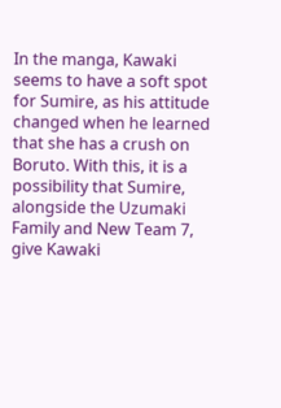In the manga, Kawaki seems to have a soft spot for Sumire, as his attitude changed when he learned that she has a crush on Boruto. With this, it is a possibility that Sumire, alongside the Uzumaki Family and New Team 7, give Kawaki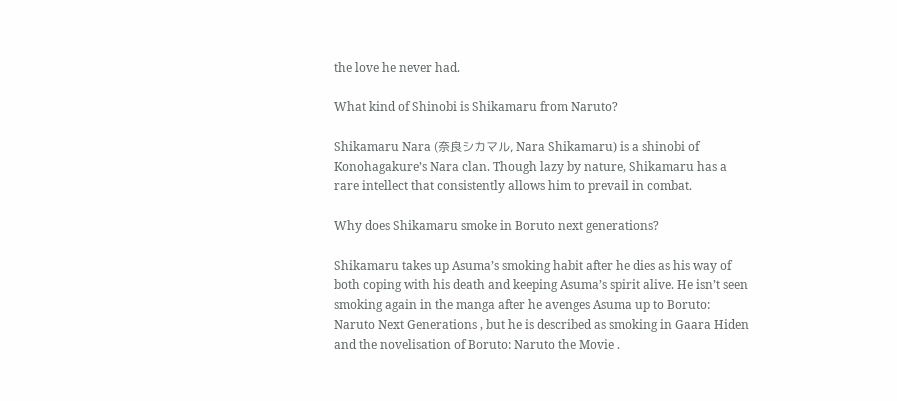the love he never had.

What kind of Shinobi is Shikamaru from Naruto?

Shikamaru Nara (奈良シカマル, Nara Shikamaru) is a shinobi of Konohagakure’s Nara clan. Though lazy by nature, Shikamaru has a rare intellect that consistently allows him to prevail in combat.

Why does Shikamaru smoke in Boruto next generations?

Shikamaru takes up Asuma’s smoking habit after he dies as his way of both coping with his death and keeping Asuma’s spirit alive. He isn’t seen smoking again in the manga after he avenges Asuma up to Boruto: Naruto Next Generations , but he is described as smoking in Gaara Hiden and the novelisation of Boruto: Naruto the Movie .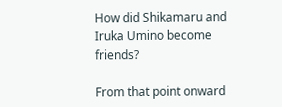How did Shikamaru and Iruka Umino become friends?

From that point onward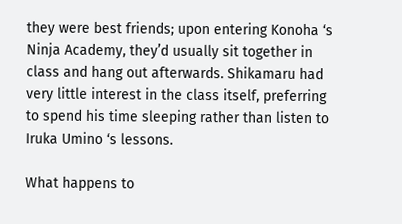they were best friends; upon entering Konoha ‘s Ninja Academy, they’d usually sit together in class and hang out afterwards. Shikamaru had very little interest in the class itself, preferring to spend his time sleeping rather than listen to Iruka Umino ‘s lessons.

What happens to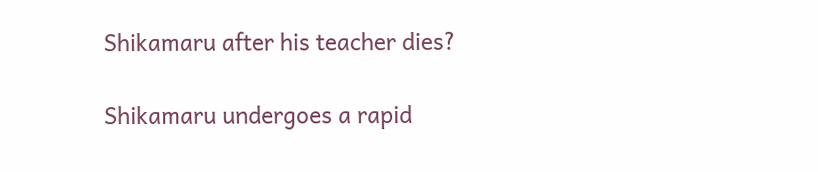Shikamaru after his teacher dies?

Shikamaru undergoes a rapid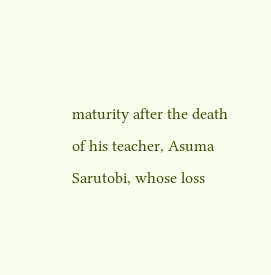maturity after the death of his teacher, Asuma Sarutobi, whose loss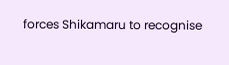forces Shikamaru to recognise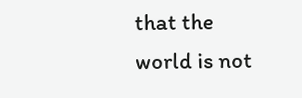that the world is not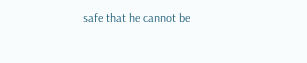safe that he cannot be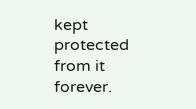kept protected from it forever.